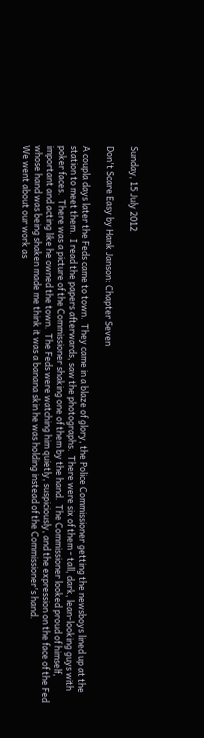Sunday, 15 July 2012

Don't Scare Easy by Hank Janson: Chapter Seven

A coupla days later the Feds came to town.  They came in a blaze of glory, the Police Commissioner getting the newsboys lined up at the station to meet them.  I read the papers afterwards, saw the photographs.  There were six of them - tall, dark, lean-looking guys with poker faces.  There was a picture of the Commissioner shaking one of them by the hand.  The Commissioner looked proud of himself, important and acting like he owned the town.  The Feds were watching him quietly, suspiciously, and the expression on the face of the Fed whose hand was being shaken made me think it was a banana skin he was holding instead of the Commissioner's hand.
We went about our work as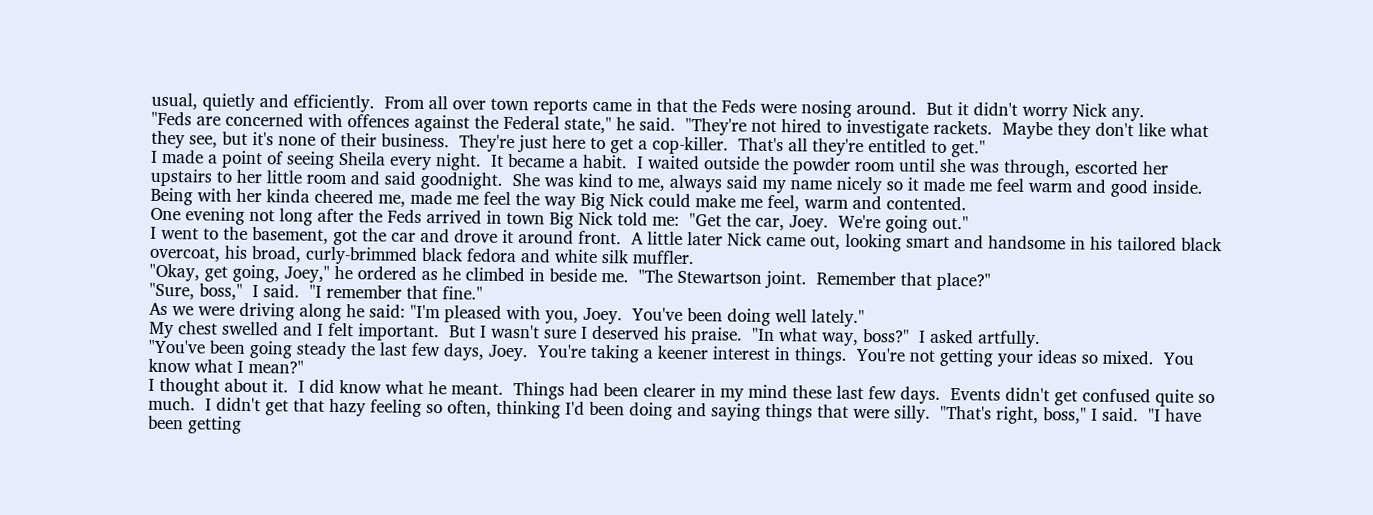usual, quietly and efficiently.  From all over town reports came in that the Feds were nosing around.  But it didn't worry Nick any.
"Feds are concerned with offences against the Federal state," he said.  "They're not hired to investigate rackets.  Maybe they don't like what they see, but it's none of their business.  They're just here to get a cop-killer.  That's all they're entitled to get."
I made a point of seeing Sheila every night.  It became a habit.  I waited outside the powder room until she was through, escorted her upstairs to her little room and said goodnight.  She was kind to me, always said my name nicely so it made me feel warm and good inside.  Being with her kinda cheered me, made me feel the way Big Nick could make me feel, warm and contented.
One evening not long after the Feds arrived in town Big Nick told me:  "Get the car, Joey.  We're going out."
I went to the basement, got the car and drove it around front.  A little later Nick came out, looking smart and handsome in his tailored black overcoat, his broad, curly-brimmed black fedora and white silk muffler.
"Okay, get going, Joey," he ordered as he climbed in beside me.  "The Stewartson joint.  Remember that place?"
"Sure, boss,"  I said.  "I remember that fine."
As we were driving along he said: "I'm pleased with you, Joey.  You've been doing well lately."
My chest swelled and I felt important.  But I wasn't sure I deserved his praise.  "In what way, boss?"  I asked artfully.
"You've been going steady the last few days, Joey.  You're taking a keener interest in things.  You're not getting your ideas so mixed.  You know what I mean?"
I thought about it.  I did know what he meant.  Things had been clearer in my mind these last few days.  Events didn't get confused quite so much.  I didn't get that hazy feeling so often, thinking I'd been doing and saying things that were silly.  "That's right, boss," I said.  "I have been getting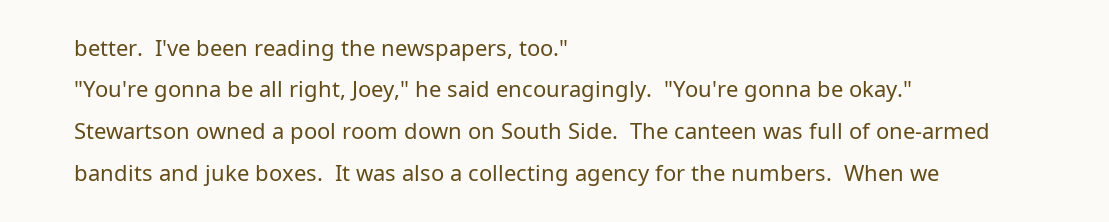better.  I've been reading the newspapers, too."
"You're gonna be all right, Joey," he said encouragingly.  "You're gonna be okay."
Stewartson owned a pool room down on South Side.  The canteen was full of one-armed bandits and juke boxes.  It was also a collecting agency for the numbers.  When we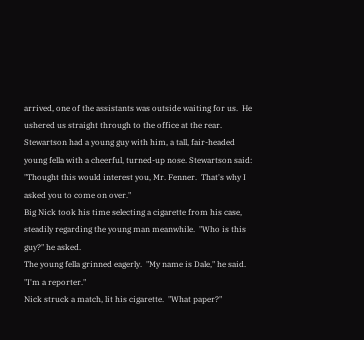arrived, one of the assistants was outside waiting for us.  He ushered us straight through to the office at the rear.
Stewartson had a young guy with him, a tall, fair-headed young fella with a cheerful, turned-up nose. Stewartson said: "Thought this would interest you, Mr. Fenner.  That's why I asked you to come on over."
Big Nick took his time selecting a cigarette from his case, steadily regarding the young man meanwhile.  "Who is this guy?" he asked.
The young fella grinned eagerly.  "My name is Dale," he said.  "I'm a reporter."
Nick struck a match, lit his cigarette.  "What paper?"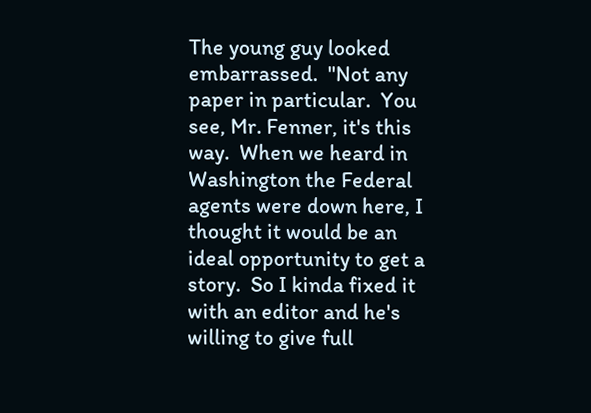The young guy looked embarrassed.  "Not any paper in particular.  You see, Mr. Fenner, it's this way.  When we heard in Washington the Federal agents were down here, I thought it would be an ideal opportunity to get a story.  So I kinda fixed it with an editor and he's willing to give full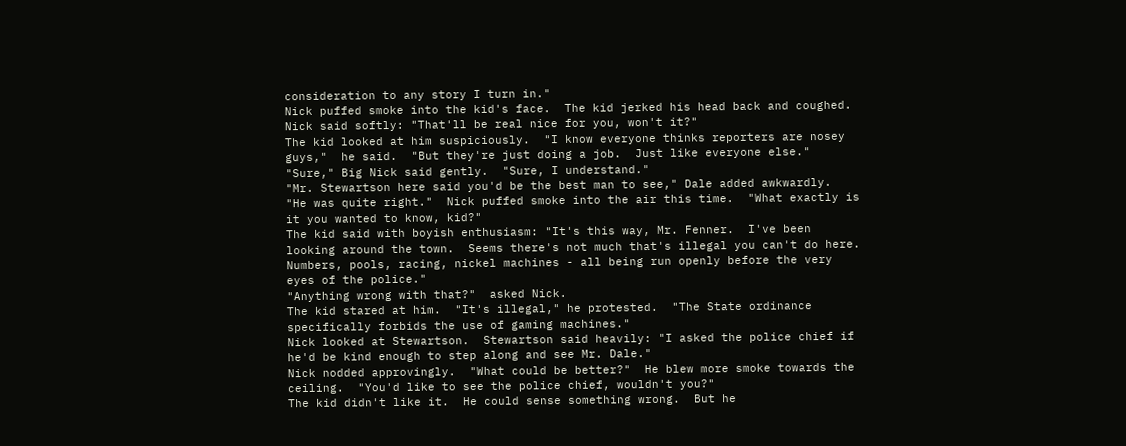consideration to any story I turn in."
Nick puffed smoke into the kid's face.  The kid jerked his head back and coughed.  Nick said softly: "That'll be real nice for you, won't it?"
The kid looked at him suspiciously.  "I know everyone thinks reporters are nosey guys,"  he said.  "But they're just doing a job.  Just like everyone else."
"Sure," Big Nick said gently.  "Sure, I understand."
"Mr. Stewartson here said you'd be the best man to see," Dale added awkwardly.
"He was quite right."  Nick puffed smoke into the air this time.  "What exactly is it you wanted to know, kid?"
The kid said with boyish enthusiasm: "It's this way, Mr. Fenner.  I've been looking around the town.  Seems there's not much that's illegal you can't do here.  Numbers, pools, racing, nickel machines - all being run openly before the very eyes of the police."
"Anything wrong with that?"  asked Nick.
The kid stared at him.  "It's illegal," he protested.  "The State ordinance specifically forbids the use of gaming machines."
Nick looked at Stewartson.  Stewartson said heavily: "I asked the police chief if he'd be kind enough to step along and see Mr. Dale."
Nick nodded approvingly.  "What could be better?"  He blew more smoke towards the ceiling.  "You'd like to see the police chief, wouldn't you?"
The kid didn't like it.  He could sense something wrong.  But he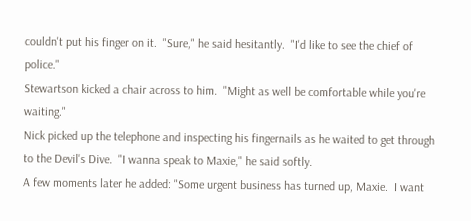couldn't put his finger on it.  "Sure," he said hesitantly.  "I'd like to see the chief of police."
Stewartson kicked a chair across to him.  "Might as well be comfortable while you're waiting."
Nick picked up the telephone and inspecting his fingernails as he waited to get through to the Devil's Dive.  "I wanna speak to Maxie," he said softly.
A few moments later he added: "Some urgent business has turned up, Maxie.  I want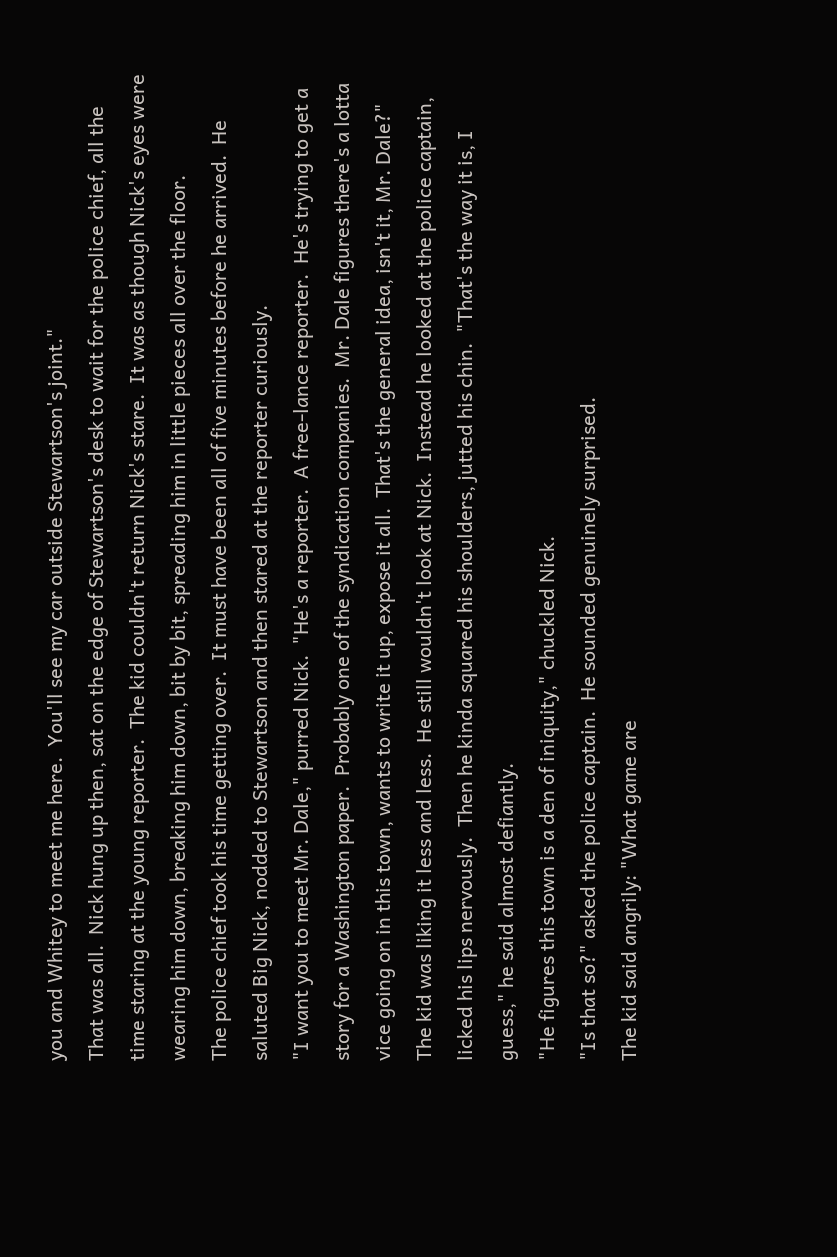you and Whitey to meet me here.  You'll see my car outside Stewartson's joint."
That was all.  Nick hung up then, sat on the edge of Stewartson's desk to wait for the police chief, all the time staring at the young reporter.  The kid couldn't return Nick's stare.  It was as though Nick's eyes were wearing him down, breaking him down, bit by bit, spreading him in little pieces all over the floor.
The police chief took his time getting over.  It must have been all of five minutes before he arrived.  He saluted Big Nick, nodded to Stewartson and then stared at the reporter curiously.
"I want you to meet Mr. Dale," purred Nick.  "He's a reporter.  A free-lance reporter.  He's trying to get a story for a Washington paper.  Probably one of the syndication companies.  Mr. Dale figures there's a lotta vice going on in this town, wants to write it up, expose it all.  That's the general idea, isn't it, Mr. Dale?"
The kid was liking it less and less.  He still wouldn't look at Nick.  Instead he looked at the police captain, licked his lips nervously.  Then he kinda squared his shoulders, jutted his chin.  "That's the way it is, I guess," he said almost defiantly.
"He figures this town is a den of iniquity," chuckled Nick.
"Is that so?" asked the police captain.  He sounded genuinely surprised.
The kid said angrily: "What game are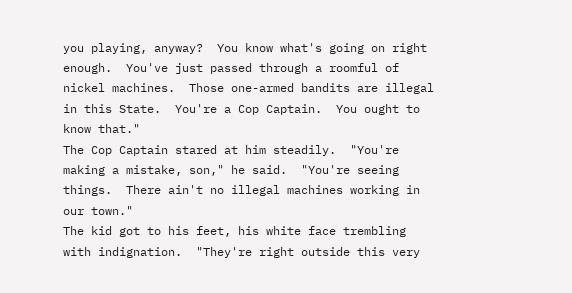you playing, anyway?  You know what's going on right enough.  You've just passed through a roomful of nickel machines.  Those one-armed bandits are illegal in this State.  You're a Cop Captain.  You ought to know that."
The Cop Captain stared at him steadily.  "You're making a mistake, son," he said.  "You're seeing things.  There ain't no illegal machines working in our town."
The kid got to his feet, his white face trembling with indignation.  "They're right outside this very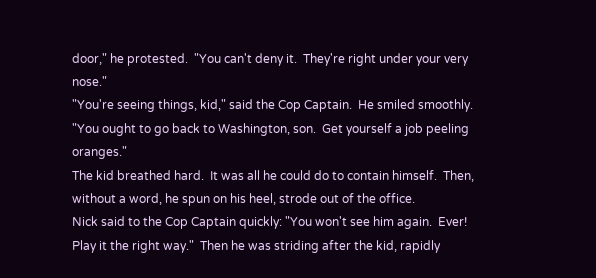door," he protested.  "You can't deny it.  They're right under your very nose."
"You're seeing things, kid," said the Cop Captain.  He smiled smoothly.  "You ought to go back to Washington, son.  Get yourself a job peeling oranges."
The kid breathed hard.  It was all he could do to contain himself.  Then, without a word, he spun on his heel, strode out of the office.
Nick said to the Cop Captain quickly: "You won't see him again.  Ever!  Play it the right way."  Then he was striding after the kid, rapidly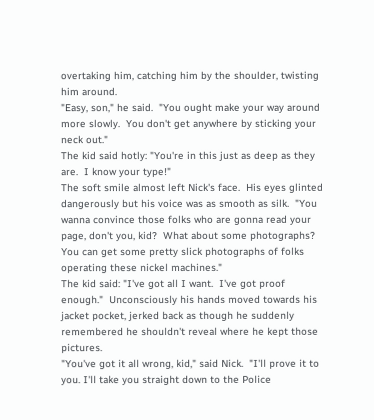overtaking him, catching him by the shoulder, twisting him around.
"Easy, son," he said.  "You ought make your way around more slowly.  You don't get anywhere by sticking your neck out."
The kid said hotly: "You're in this just as deep as they are.  I know your type!"
The soft smile almost left Nick's face.  His eyes glinted dangerously but his voice was as smooth as silk.  "You wanna convince those folks who are gonna read your page, don't you, kid?  What about some photographs?  You can get some pretty slick photographs of folks operating these nickel machines."
The kid said: "I've got all I want.  I've got proof enough."  Unconsciously his hands moved towards his jacket pocket, jerked back as though he suddenly remembered he shouldn't reveal where he kept those pictures.
"You've got it all wrong, kid," said Nick.  "I'll prove it to you. I'll take you straight down to the Police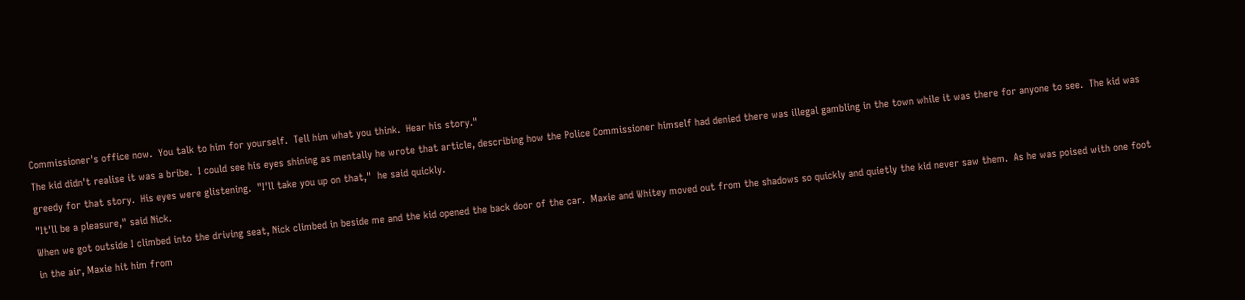Commissioner's office now.  You talk to him for yourself.  Tell him what you think.  Hear his story."
The kid didn't realise it was a bribe.  I could see his eyes shining as mentally he wrote that article, describing how the Police Commissioner himself had denied there was illegal gambling in the town while it was there for anyone to see.  The kid was greedy for that story.  His eyes were glistening.  "I'll take you up on that,"  he said quickly.
"It'll be a pleasure," said Nick.
When we got outside I climbed into the driving seat, Nick climbed in beside me and the kid opened the back door of the car.  Maxie and Whitey moved out from the shadows so quickly and quietly the kid never saw them.  As he was poised with one foot in the air, Maxie hit him from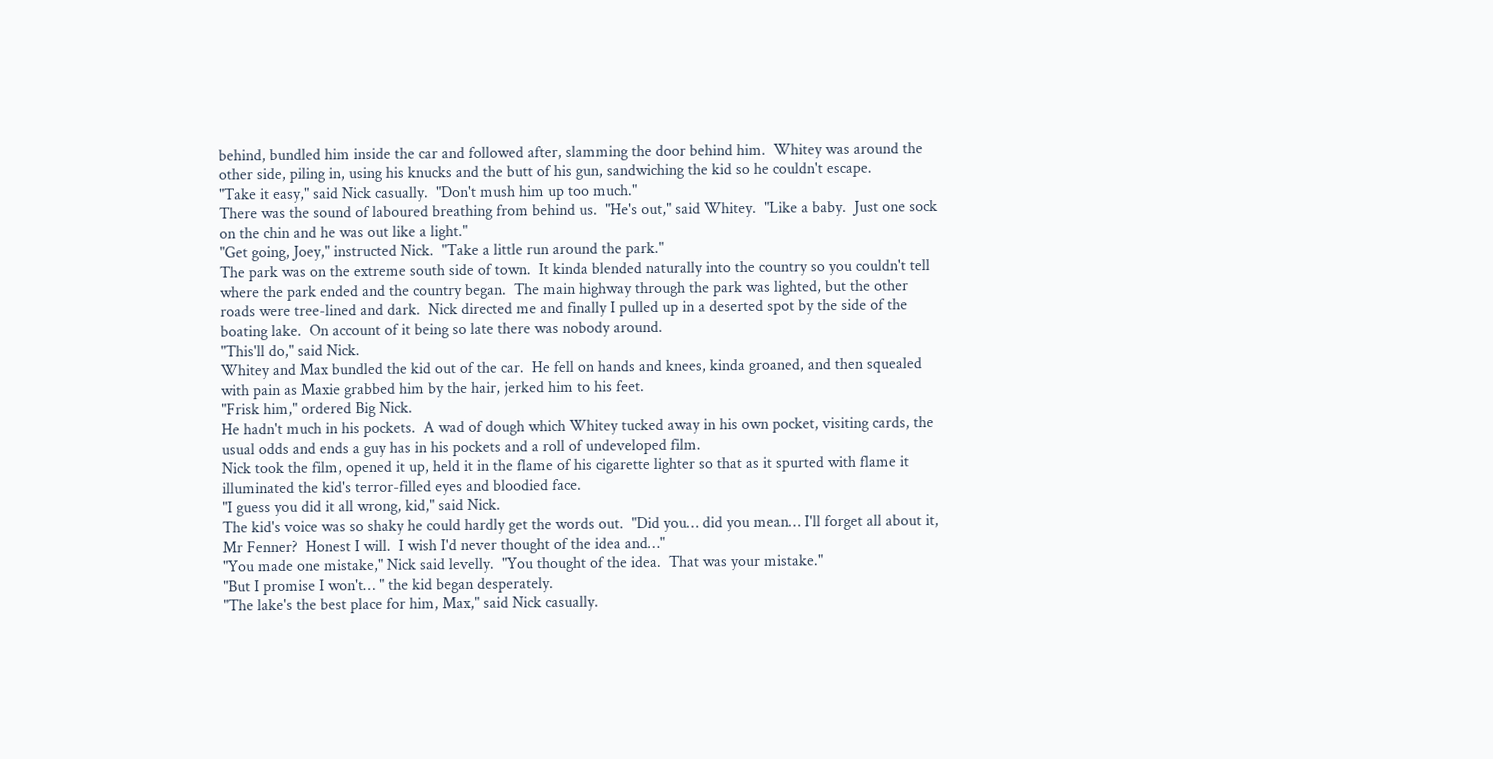behind, bundled him inside the car and followed after, slamming the door behind him.  Whitey was around the other side, piling in, using his knucks and the butt of his gun, sandwiching the kid so he couldn't escape.
"Take it easy," said Nick casually.  "Don't mush him up too much."
There was the sound of laboured breathing from behind us.  "He's out," said Whitey.  "Like a baby.  Just one sock on the chin and he was out like a light."
"Get going, Joey," instructed Nick.  "Take a little run around the park."
The park was on the extreme south side of town.  It kinda blended naturally into the country so you couldn't tell where the park ended and the country began.  The main highway through the park was lighted, but the other roads were tree-lined and dark.  Nick directed me and finally I pulled up in a deserted spot by the side of the boating lake.  On account of it being so late there was nobody around.
"This'll do," said Nick.
Whitey and Max bundled the kid out of the car.  He fell on hands and knees, kinda groaned, and then squealed with pain as Maxie grabbed him by the hair, jerked him to his feet.
"Frisk him," ordered Big Nick.
He hadn't much in his pockets.  A wad of dough which Whitey tucked away in his own pocket, visiting cards, the usual odds and ends a guy has in his pockets and a roll of undeveloped film.
Nick took the film, opened it up, held it in the flame of his cigarette lighter so that as it spurted with flame it illuminated the kid's terror-filled eyes and bloodied face.
"I guess you did it all wrong, kid," said Nick.
The kid's voice was so shaky he could hardly get the words out.  "Did you… did you mean… I'll forget all about it, Mr Fenner?  Honest I will.  I wish I'd never thought of the idea and…"
"You made one mistake," Nick said levelly.  "You thought of the idea.  That was your mistake."
"But I promise I won't… " the kid began desperately.
"The lake's the best place for him, Max," said Nick casually.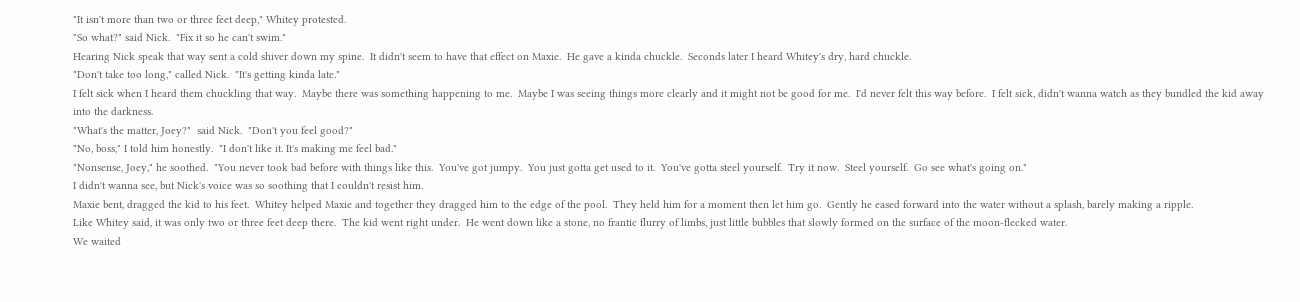"It isn't more than two or three feet deep," Whitey protested.
"So what?" said Nick.  "Fix it so he can't swim."
Hearing Nick speak that way sent a cold shiver down my spine.  It didn't seem to have that effect on Maxie.  He gave a kinda chuckle.  Seconds later I heard Whitey's dry, hard chuckle.
"Don't take too long," called Nick.  "It's getting kinda late."
I felt sick when I heard them chuckling that way.  Maybe there was something happening to me.  Maybe I was seeing things more clearly and it might not be good for me.  I'd never felt this way before.  I felt sick, didn't wanna watch as they bundled the kid away into the darkness.
"What's the matter, Joey?"  said Nick.  "Don't you feel good?"
"No, boss," I told him honestly.  "I don't like it. It's making me feel bad."
"Nonsense, Joey," he soothed.  "You never took bad before with things like this.  You've got jumpy.  You just gotta get used to it.  You've gotta steel yourself.  Try it now.  Steel yourself.  Go see what's going on."
I didn't wanna see, but Nick's voice was so soothing that I couldn't resist him.
Maxie bent, dragged the kid to his feet.  Whitey helped Maxie and together they dragged him to the edge of the pool.  They held him for a moment then let him go.  Gently he eased forward into the water without a splash, barely making a ripple.
Like Whitey said, it was only two or three feet deep there.  The kid went right under.  He went down like a stone, no frantic flurry of limbs, just little bubbles that slowly formed on the surface of the moon-flecked water.
We waited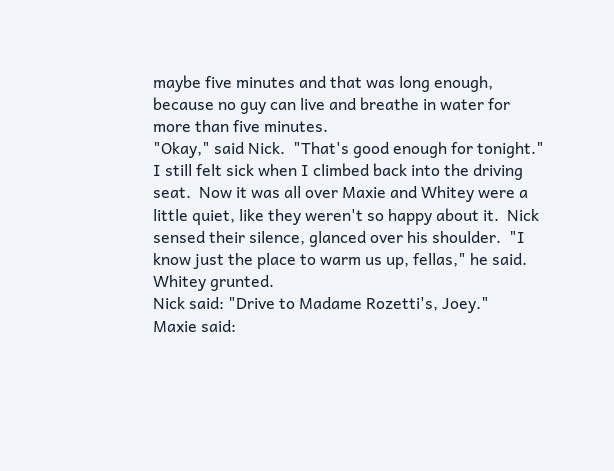maybe five minutes and that was long enough, because no guy can live and breathe in water for more than five minutes.
"Okay," said Nick.  "That's good enough for tonight."
I still felt sick when I climbed back into the driving seat.  Now it was all over Maxie and Whitey were a little quiet, like they weren't so happy about it.  Nick sensed their silence, glanced over his shoulder.  "I know just the place to warm us up, fellas," he said.
Whitey grunted.
Nick said: "Drive to Madame Rozetti's, Joey."
Maxie said: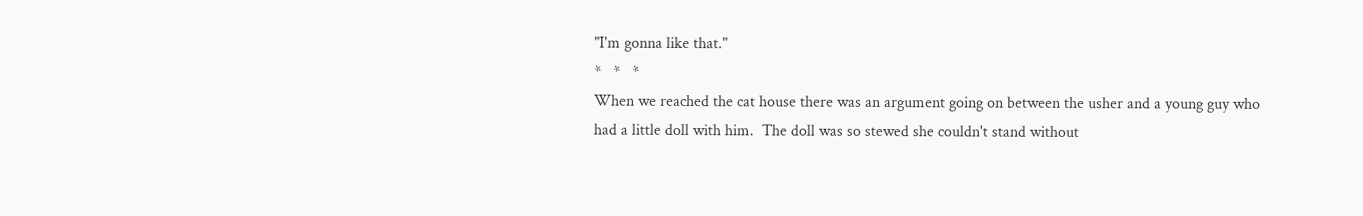"I'm gonna like that."
*   *   *
When we reached the cat house there was an argument going on between the usher and a young guy who had a little doll with him.  The doll was so stewed she couldn't stand without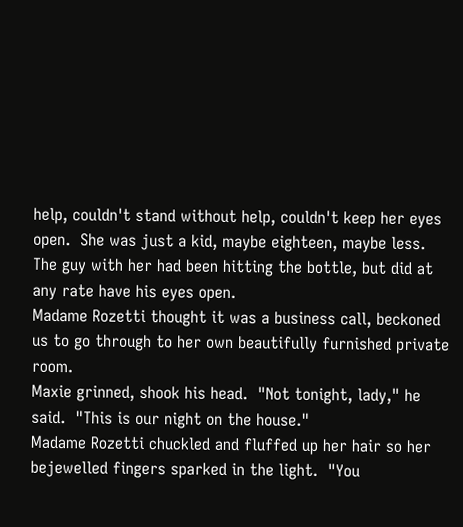help, couldn't stand without help, couldn't keep her eyes open.  She was just a kid, maybe eighteen, maybe less.  The guy with her had been hitting the bottle, but did at any rate have his eyes open.
Madame Rozetti thought it was a business call, beckoned us to go through to her own beautifully furnished private room.
Maxie grinned, shook his head.  "Not tonight, lady," he said.  "This is our night on the house."
Madame Rozetti chuckled and fluffed up her hair so her bejewelled fingers sparked in the light.  "You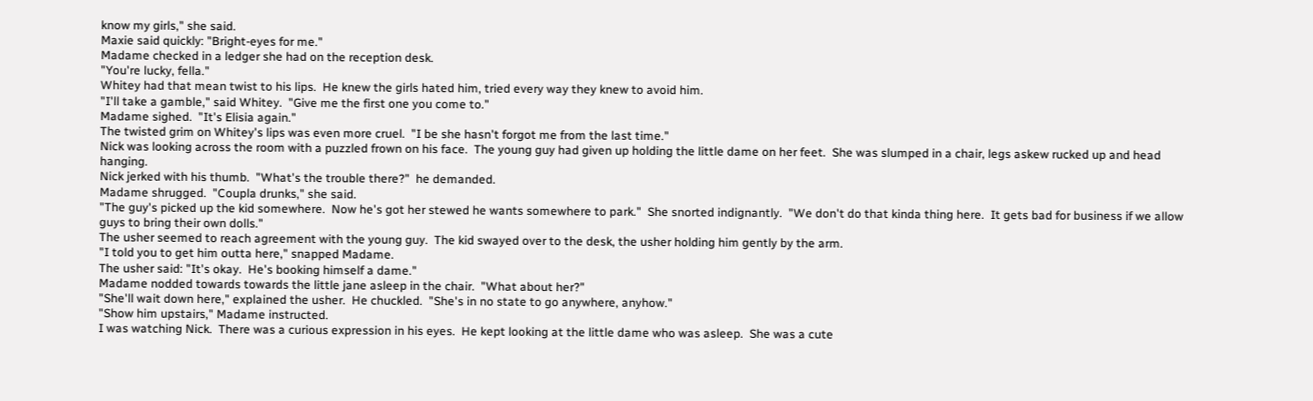know my girls," she said.
Maxie said quickly: "Bright-eyes for me."
Madame checked in a ledger she had on the reception desk.
"You're lucky, fella."
Whitey had that mean twist to his lips.  He knew the girls hated him, tried every way they knew to avoid him.
"I'll take a gamble," said Whitey.  "Give me the first one you come to."
Madame sighed.  "It's Elisia again."
The twisted grim on Whitey's lips was even more cruel.  "I be she hasn't forgot me from the last time."
Nick was looking across the room with a puzzled frown on his face.  The young guy had given up holding the little dame on her feet.  She was slumped in a chair, legs askew rucked up and head hanging.
Nick jerked with his thumb.  "What's the trouble there?"  he demanded.
Madame shrugged.  "Coupla drunks," she said.
"The guy's picked up the kid somewhere.  Now he's got her stewed he wants somewhere to park."  She snorted indignantly.  "We don't do that kinda thing here.  It gets bad for business if we allow guys to bring their own dolls."
The usher seemed to reach agreement with the young guy.  The kid swayed over to the desk, the usher holding him gently by the arm.
"I told you to get him outta here," snapped Madame.
The usher said: "It's okay.  He's booking himself a dame."
Madame nodded towards towards the little jane asleep in the chair.  "What about her?"
"She'll wait down here," explained the usher.  He chuckled.  "She's in no state to go anywhere, anyhow."
"Show him upstairs," Madame instructed.
I was watching Nick.  There was a curious expression in his eyes.  He kept looking at the little dame who was asleep.  She was a cute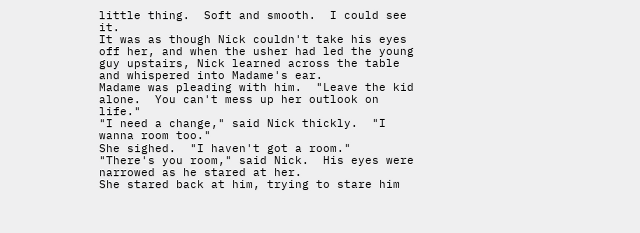little thing.  Soft and smooth.  I could see it.
It was as though Nick couldn't take his eyes off her, and when the usher had led the young guy upstairs, Nick learned across the table and whispered into Madame's ear.
Madame was pleading with him.  "Leave the kid alone.  You can't mess up her outlook on life."
"I need a change," said Nick thickly.  "I wanna room too."
She sighed.  "I haven't got a room."
"There's you room," said Nick.  His eyes were narrowed as he stared at her.
She stared back at him, trying to stare him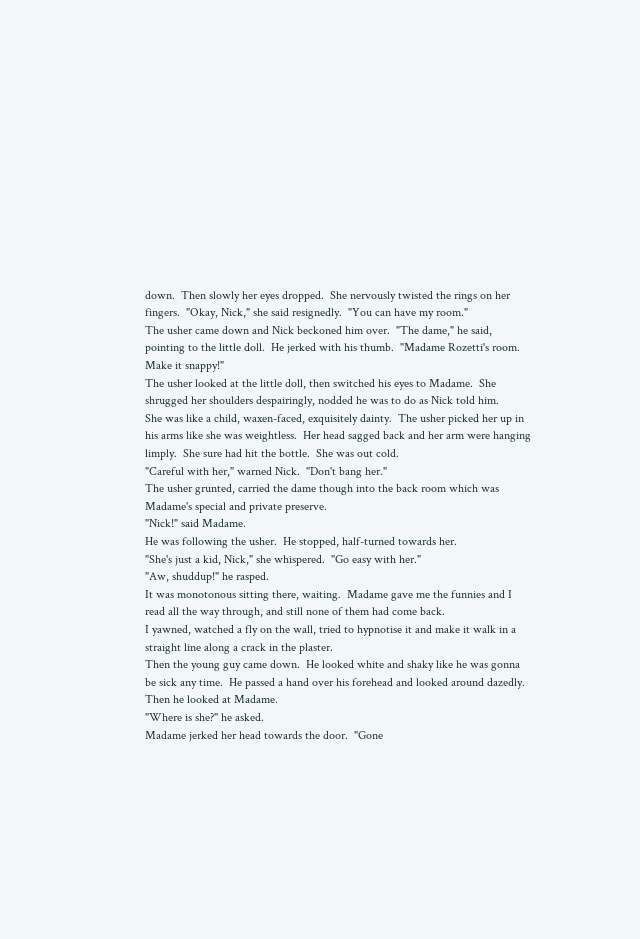down.  Then slowly her eyes dropped.  She nervously twisted the rings on her fingers.  "Okay, Nick," she said resignedly.  "You can have my room."
The usher came down and Nick beckoned him over.  "The dame," he said, pointing to the little doll.  He jerked with his thumb.  "Madame Rozetti's room.  Make it snappy!"
The usher looked at the little doll, then switched his eyes to Madame.  She shrugged her shoulders despairingly, nodded he was to do as Nick told him.
She was like a child, waxen-faced, exquisitely dainty.  The usher picked her up in his arms like she was weightless.  Her head sagged back and her arm were hanging limply.  She sure had hit the bottle.  She was out cold.
"Careful with her," warned Nick.  "Don't bang her."
The usher grunted, carried the dame though into the back room which was Madame's special and private preserve.
"Nick!" said Madame.
He was following the usher.  He stopped, half-turned towards her.
"She's just a kid, Nick," she whispered.  "Go easy with her."
"Aw, shuddup!" he rasped.
It was monotonous sitting there, waiting.  Madame gave me the funnies and I read all the way through, and still none of them had come back.
I yawned, watched a fly on the wall, tried to hypnotise it and make it walk in a straight line along a crack in the plaster.
Then the young guy came down.  He looked white and shaky like he was gonna be sick any time.  He passed a hand over his forehead and looked around dazedly.  Then he looked at Madame.
"Where is she?" he asked.
Madame jerked her head towards the door.  "Gone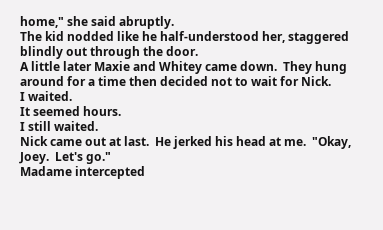home," she said abruptly.
The kid nodded like he half-understood her, staggered blindly out through the door.
A little later Maxie and Whitey came down.  They hung around for a time then decided not to wait for Nick.
I waited.
It seemed hours.
I still waited.
Nick came out at last.  He jerked his head at me.  "Okay, Joey.  Let's go."
Madame intercepted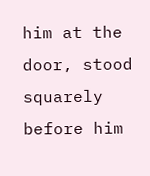him at the door, stood squarely before him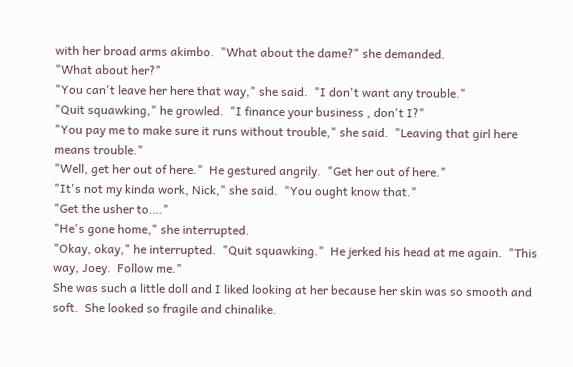with her broad arms akimbo.  "What about the dame?" she demanded.
"What about her?"
"You can't leave her here that way," she said.  "I don't want any trouble."
"Quit squawking," he growled.  "I finance your business , don't I?"
"You pay me to make sure it runs without trouble," she said.  "Leaving that girl here means trouble."
"Well, get her out of here."  He gestured angrily.  "Get her out of here."
"It's not my kinda work, Nick," she said.  "You ought know that."
"Get the usher to…."
"He's gone home," she interrupted.
"Okay, okay," he interrupted.  "Quit squawking."  He jerked his head at me again.  "This way, Joey.  Follow me."
She was such a little doll and I liked looking at her because her skin was so smooth and soft.  She looked so fragile and chinalike.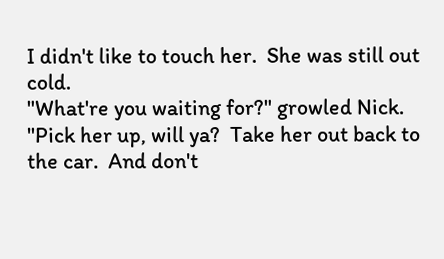I didn't like to touch her.  She was still out cold.
"What're you waiting for?" growled Nick.  "Pick her up, will ya?  Take her out back to the car.  And don't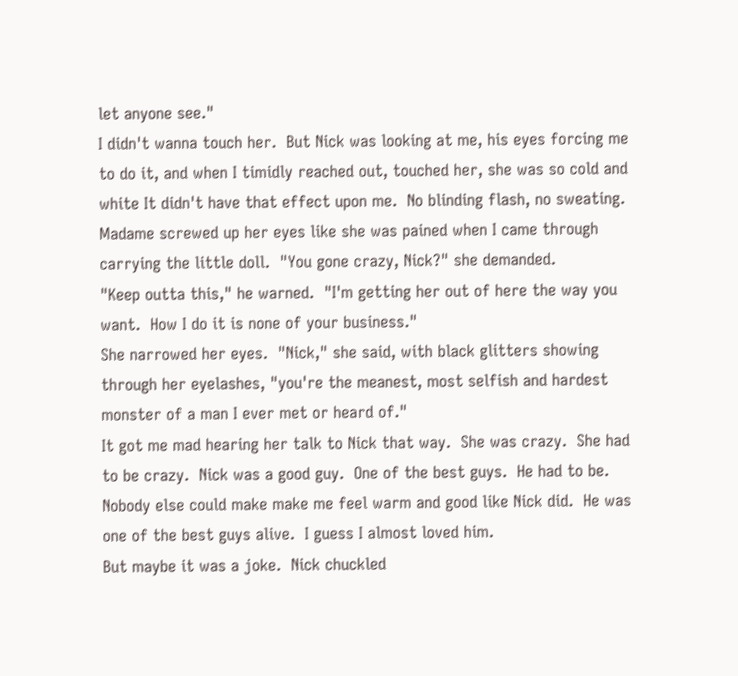let anyone see."
I didn't wanna touch her.  But Nick was looking at me, his eyes forcing me to do it, and when I timidly reached out, touched her, she was so cold and white It didn't have that effect upon me.  No blinding flash, no sweating.
Madame screwed up her eyes like she was pained when I came through carrying the little doll.  "You gone crazy, Nick?" she demanded.
"Keep outta this," he warned.  "I'm getting her out of here the way you want.  How I do it is none of your business."
She narrowed her eyes.  "Nick," she said, with black glitters showing through her eyelashes, "you're the meanest, most selfish and hardest monster of a man I ever met or heard of."
It got me mad hearing her talk to Nick that way.  She was crazy.  She had to be crazy.  Nick was a good guy.  One of the best guys.  He had to be.  Nobody else could make make me feel warm and good like Nick did.  He was one of the best guys alive.  I guess I almost loved him.
But maybe it was a joke.  Nick chuckled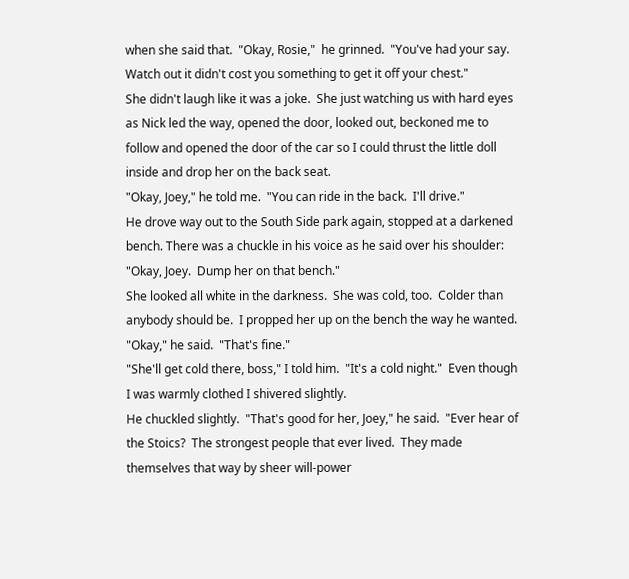when she said that.  "Okay, Rosie,"  he grinned.  "You've had your say.  Watch out it didn't cost you something to get it off your chest."
She didn't laugh like it was a joke.  She just watching us with hard eyes as Nick led the way, opened the door, looked out, beckoned me to follow and opened the door of the car so I could thrust the little doll inside and drop her on the back seat.
"Okay, Joey," he told me.  "You can ride in the back.  I'll drive."
He drove way out to the South Side park again, stopped at a darkened bench. There was a chuckle in his voice as he said over his shoulder:  "Okay, Joey.  Dump her on that bench."
She looked all white in the darkness.  She was cold, too.  Colder than anybody should be.  I propped her up on the bench the way he wanted.
"Okay," he said.  "That's fine."
"She'll get cold there, boss," I told him.  "It's a cold night."  Even though I was warmly clothed I shivered slightly.
He chuckled slightly.  "That's good for her, Joey," he said.  "Ever hear of the Stoics?  The strongest people that ever lived.  They made themselves that way by sheer will-power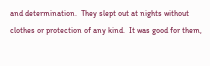and determination.  They slept out at nights without clothes or protection of any kind.  It was good for them,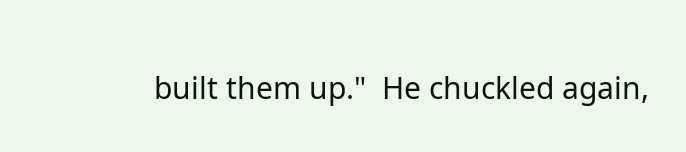built them up."  He chuckled again,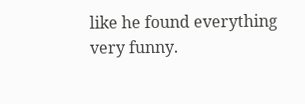like he found everything very funny.